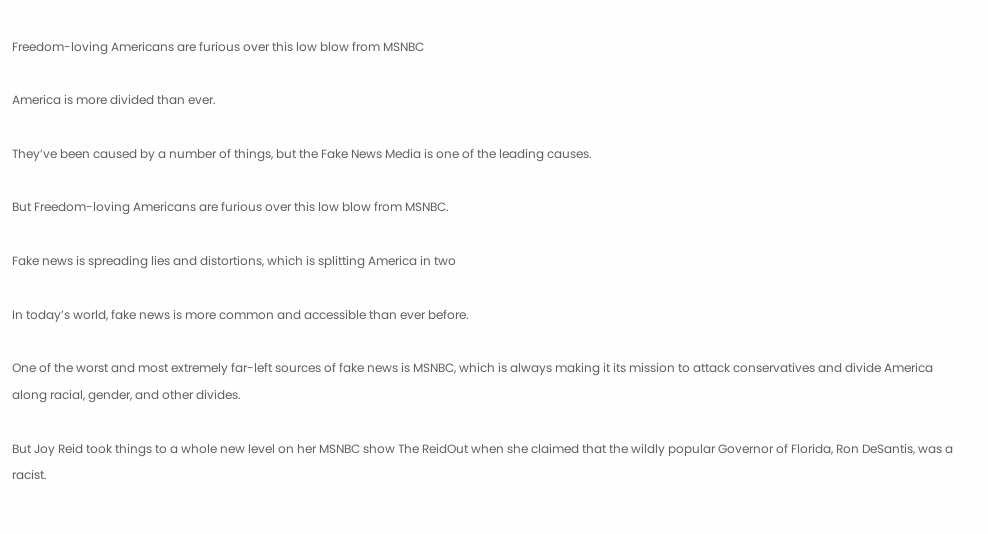Freedom-loving Americans are furious over this low blow from MSNBC

America is more divided than ever.

They’ve been caused by a number of things, but the Fake News Media is one of the leading causes.

But Freedom-loving Americans are furious over this low blow from MSNBC.

Fake news is spreading lies and distortions, which is splitting America in two

In today’s world, fake news is more common and accessible than ever before.

One of the worst and most extremely far-left sources of fake news is MSNBC, which is always making it its mission to attack conservatives and divide America along racial, gender, and other divides.

But Joy Reid took things to a whole new level on her MSNBC show The ReidOut when she claimed that the wildly popular Governor of Florida, Ron DeSantis, was a racist.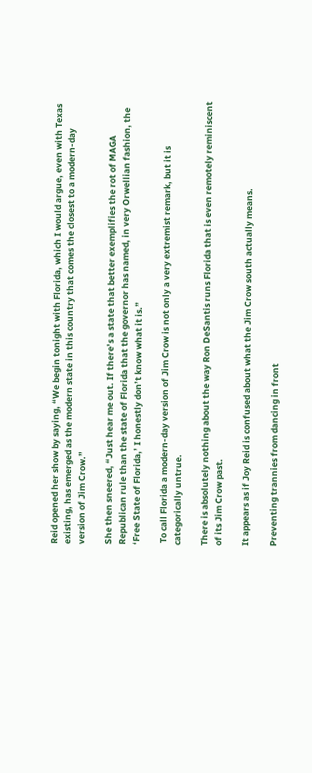Reid opened her show by saying, “We begin tonight with Florida, which I would argue, even with Texas existing, has emerged as the modern state in this country that comes the closest to a modern-day version of Jim Crow.”

She then sneered, “Just hear me out. If there’s a state that better exemplifies the rot of MAGA Republican rule than the state of Florida that the governor has named, in very Orwellian fashion, the ‘Free State of Florida,’ I honestly don’t know what it is.”

 To call Florida a modern-day version of Jim Crow is not only a very extremist remark, but it is categorically untrue.

There is absolutely nothing about the way Ron DeSantis runs Florida that is even remotely reminiscent of its Jim Crow past.

It appears as if Joy Reid is confused about what the Jim Crow south actually means.

Preventing trannies from dancing in front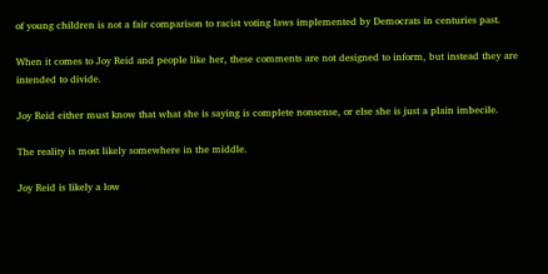of young children is not a fair comparison to racist voting laws implemented by Democrats in centuries past.

When it comes to Joy Reid and people like her, these comments are not designed to inform, but instead they are intended to divide.

Joy Reid either must know that what she is saying is complete nonsense, or else she is just a plain imbecile.

The reality is most likely somewhere in the middle.

Joy Reid is likely a low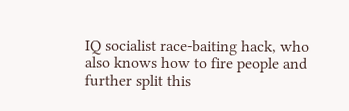IQ socialist race-baiting hack, who also knows how to fire people and further split this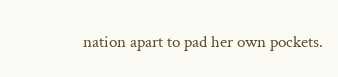nation apart to pad her own pockets.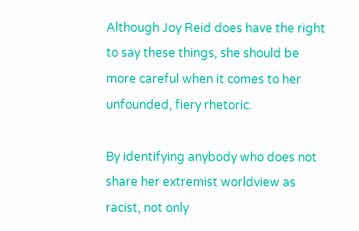Although Joy Reid does have the right to say these things, she should be more careful when it comes to her unfounded, fiery rhetoric.

By identifying anybody who does not share her extremist worldview as racist, not only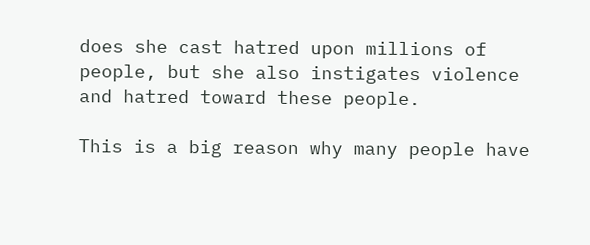does she cast hatred upon millions of people, but she also instigates violence and hatred toward these people.

This is a big reason why many people have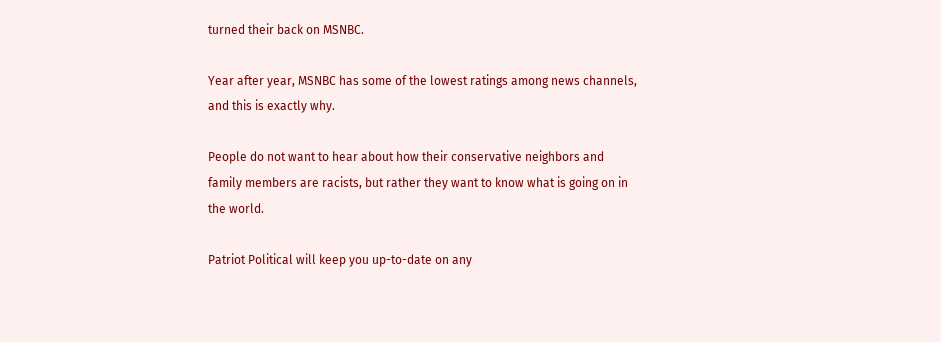turned their back on MSNBC.

Year after year, MSNBC has some of the lowest ratings among news channels, and this is exactly why.

People do not want to hear about how their conservative neighbors and family members are racists, but rather they want to know what is going on in the world.

Patriot Political will keep you up-to-date on any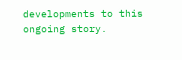developments to this ongoing story.